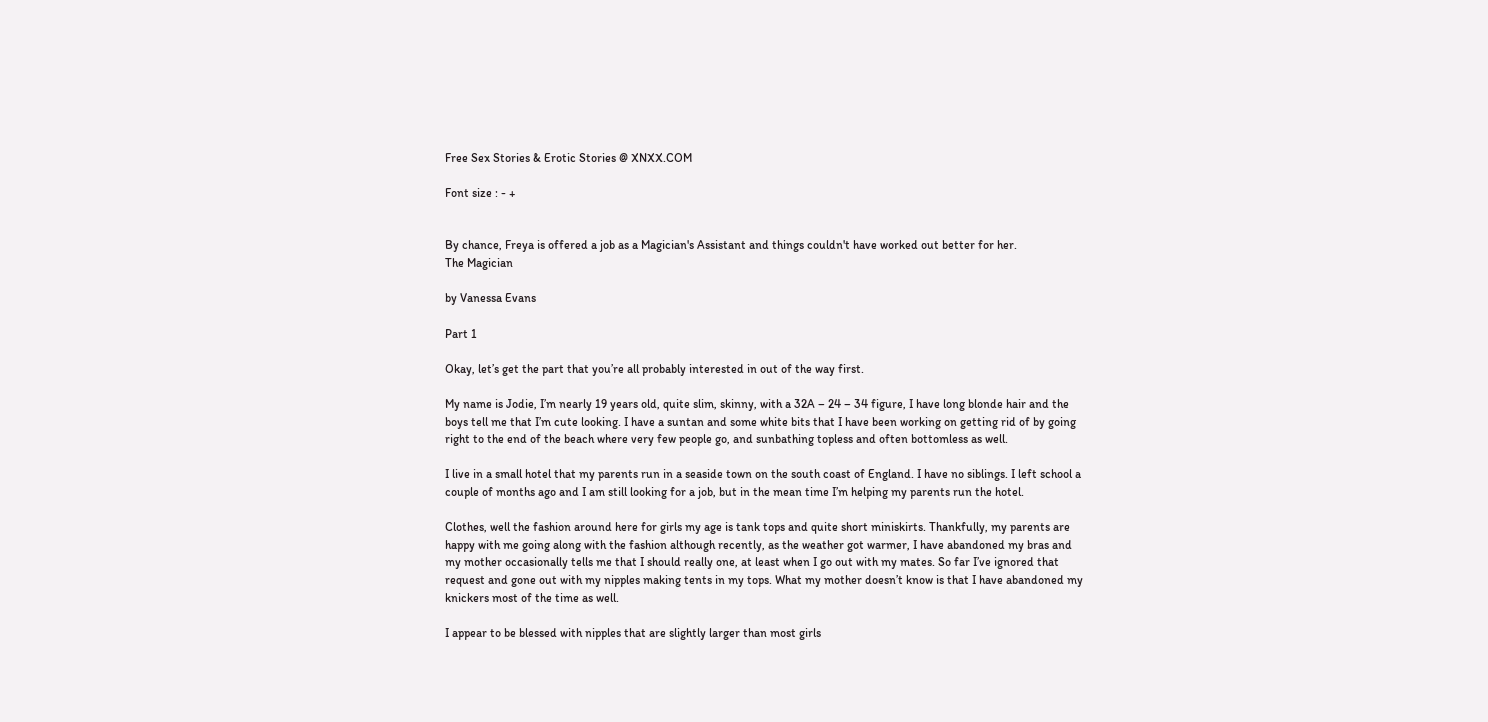Free Sex Stories & Erotic Stories @ XNXX.COM

Font size : - +


By chance, Freya is offered a job as a Magician's Assistant and things couldn't have worked out better for her.
The Magician

by Vanessa Evans

Part 1

Okay, let’s get the part that you’re all probably interested in out of the way first.

My name is Jodie, I’m nearly 19 years old, quite slim, skinny, with a 32A – 24 – 34 figure, I have long blonde hair and the boys tell me that I’m cute looking. I have a suntan and some white bits that I have been working on getting rid of by going right to the end of the beach where very few people go, and sunbathing topless and often bottomless as well.

I live in a small hotel that my parents run in a seaside town on the south coast of England. I have no siblings. I left school a couple of months ago and I am still looking for a job, but in the mean time I’m helping my parents run the hotel.

Clothes, well the fashion around here for girls my age is tank tops and quite short miniskirts. Thankfully, my parents are happy with me going along with the fashion although recently, as the weather got warmer, I have abandoned my bras and my mother occasionally tells me that I should really one, at least when I go out with my mates. So far I’ve ignored that request and gone out with my nipples making tents in my tops. What my mother doesn’t know is that I have abandoned my knickers most of the time as well.

I appear to be blessed with nipples that are slightly larger than most girls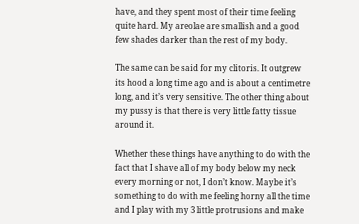have, and they spent most of their time feeling quite hard. My areolae are smallish and a good few shades darker than the rest of my body.

The same can be said for my clitoris. It outgrew its hood a long time ago and is about a centimetre long, and it’s very sensitive. The other thing about my pussy is that there is very little fatty tissue around it.

Whether these things have anything to do with the fact that I shave all of my body below my neck every morning or not, I don’t know. Maybe it’s something to do with me feeling horny all the time and I play with my 3 little protrusions and make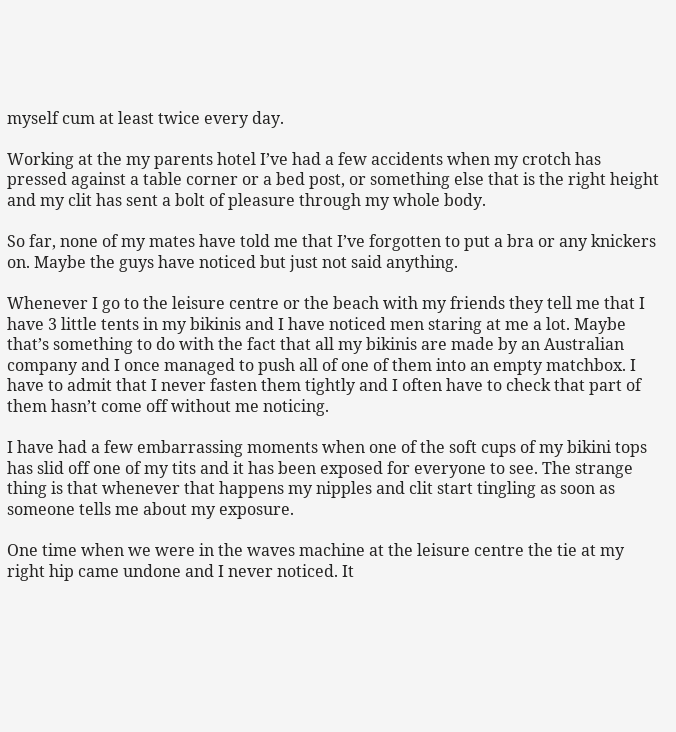myself cum at least twice every day.

Working at the my parents hotel I’ve had a few accidents when my crotch has pressed against a table corner or a bed post, or something else that is the right height and my clit has sent a bolt of pleasure through my whole body.

So far, none of my mates have told me that I’ve forgotten to put a bra or any knickers on. Maybe the guys have noticed but just not said anything.

Whenever I go to the leisure centre or the beach with my friends they tell me that I have 3 little tents in my bikinis and I have noticed men staring at me a lot. Maybe that’s something to do with the fact that all my bikinis are made by an Australian company and I once managed to push all of one of them into an empty matchbox. I have to admit that I never fasten them tightly and I often have to check that part of them hasn’t come off without me noticing.

I have had a few embarrassing moments when one of the soft cups of my bikini tops has slid off one of my tits and it has been exposed for everyone to see. The strange thing is that whenever that happens my nipples and clit start tingling as soon as someone tells me about my exposure.

One time when we were in the waves machine at the leisure centre the tie at my right hip came undone and I never noticed. It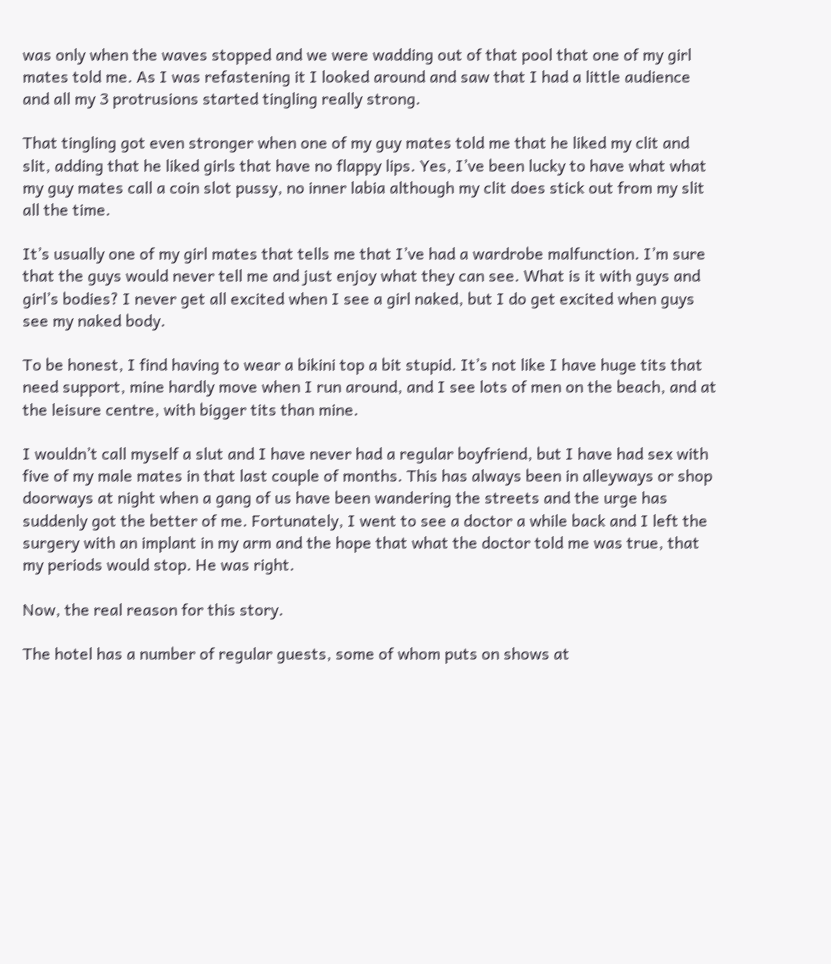was only when the waves stopped and we were wadding out of that pool that one of my girl mates told me. As I was refastening it I looked around and saw that I had a little audience and all my 3 protrusions started tingling really strong.

That tingling got even stronger when one of my guy mates told me that he liked my clit and slit, adding that he liked girls that have no flappy lips. Yes, I’ve been lucky to have what what my guy mates call a coin slot pussy, no inner labia although my clit does stick out from my slit all the time.

It’s usually one of my girl mates that tells me that I’ve had a wardrobe malfunction. I’m sure that the guys would never tell me and just enjoy what they can see. What is it with guys and girl’s bodies? I never get all excited when I see a girl naked, but I do get excited when guys see my naked body.

To be honest, I find having to wear a bikini top a bit stupid. It’s not like I have huge tits that need support, mine hardly move when I run around, and I see lots of men on the beach, and at the leisure centre, with bigger tits than mine.

I wouldn’t call myself a slut and I have never had a regular boyfriend, but I have had sex with five of my male mates in that last couple of months. This has always been in alleyways or shop doorways at night when a gang of us have been wandering the streets and the urge has suddenly got the better of me. Fortunately, I went to see a doctor a while back and I left the surgery with an implant in my arm and the hope that what the doctor told me was true, that my periods would stop. He was right.

Now, the real reason for this story.

The hotel has a number of regular guests, some of whom puts on shows at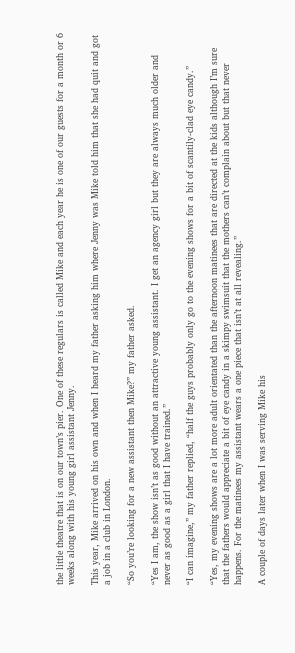the little theatre that is on our town’s pier. One of these regulars is called Mike and each year he is one of our guests for a month or 6 weeks along with his young girl assistant Jenny.

This year, Mike arrived on his own and when I heard my father asking him where Jenny was Mike told him that she had quit and got a job in a club in London.

“So you’re looking for a new assistant then Mike?” my father asked.

“Yes I am, the show isn’t as good without an attractive young assistant. I get an agency girl but they are always much older and never as good as a girl that I have trained.”

“I can imagine,” my father replied, “half the guys probably only go to the evening shows for a bit of scantily-clad eye candy.”

“Yes, my evening shows are a lot more adult orientated than the afternoon matinees that are directed at the kids although I’m sure that the fathers would appreciate a bit of eye candy in a skimpy swimsuit that the mothers can’t complain about but that never happens. For the matinees my assistant wears a one piece that isn’t at all revealing.”

A couple of days later when I was serving Mike his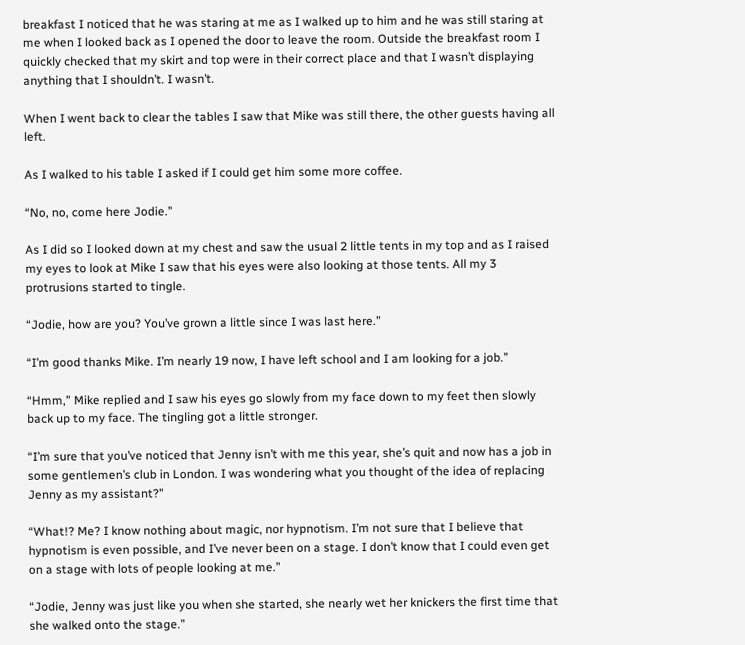breakfast I noticed that he was staring at me as I walked up to him and he was still staring at me when I looked back as I opened the door to leave the room. Outside the breakfast room I quickly checked that my skirt and top were in their correct place and that I wasn’t displaying anything that I shouldn’t. I wasn’t.

When I went back to clear the tables I saw that Mike was still there, the other guests having all left.

As I walked to his table I asked if I could get him some more coffee.

“No, no, come here Jodie.”

As I did so I looked down at my chest and saw the usual 2 little tents in my top and as I raised my eyes to look at Mike I saw that his eyes were also looking at those tents. All my 3 protrusions started to tingle.

“Jodie, how are you? You’ve grown a little since I was last here.”

“I’m good thanks Mike. I’m nearly 19 now, I have left school and I am looking for a job.”

“Hmm,” Mike replied and I saw his eyes go slowly from my face down to my feet then slowly back up to my face. The tingling got a little stronger.

“I’m sure that you’ve noticed that Jenny isn’t with me this year, she’s quit and now has a job in some gentlemen’s club in London. I was wondering what you thought of the idea of replacing Jenny as my assistant?”

“What!? Me? I know nothing about magic, nor hypnotism. I’m not sure that I believe that hypnotism is even possible, and I’ve never been on a stage. I don’t know that I could even get on a stage with lots of people looking at me.”

“Jodie, Jenny was just like you when she started, she nearly wet her knickers the first time that she walked onto the stage.”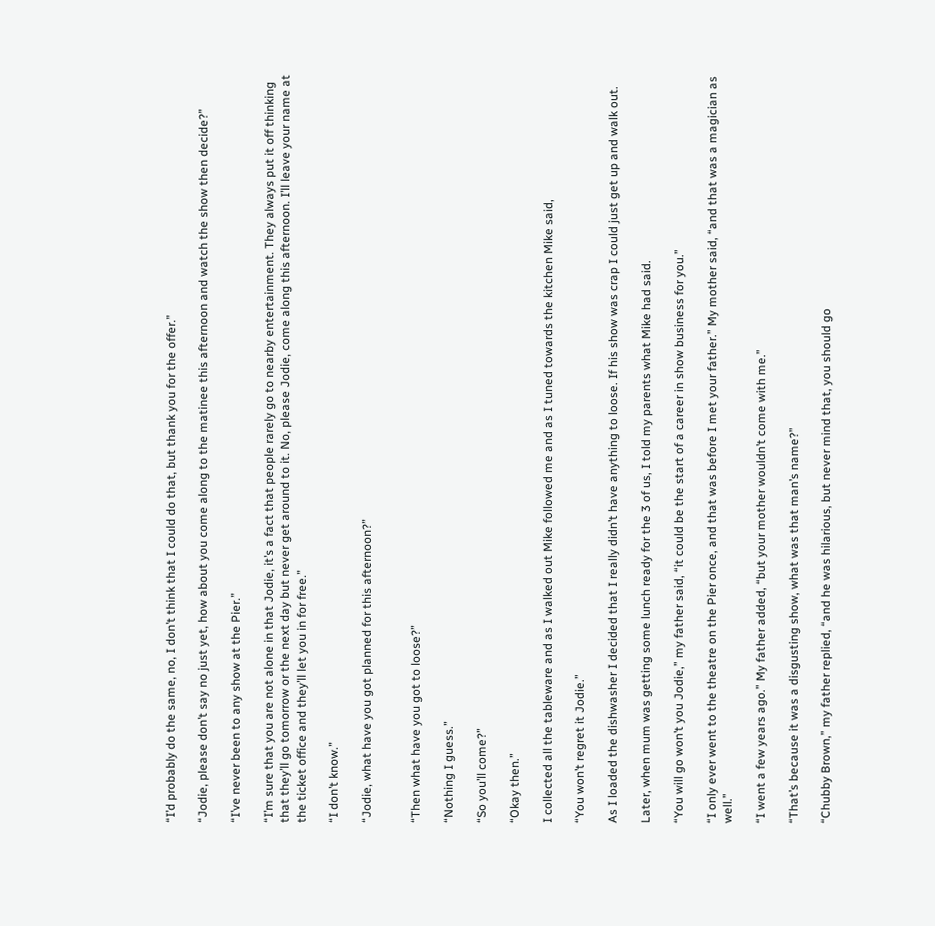“I’d probably do the same, no, I don’t think that I could do that, but thank you for the offer.”

“Jodie, please don’t say no just yet, how about you come along to the matinee this afternoon and watch the show then decide?”

“I’ve never been to any show at the Pier.”

“I’m sure that you are not alone in that Jodie, it’s a fact that people rarely go to nearby entertainment. They always put it off thinking that they’ll go tomorrow or the next day but never get around to it. No, please Jodie, come along this afternoon. I’ll leave your name at the ticket office and they’ll let you in for free.”

“I don’t know.”

“Jodie, what have you got planned for this afternoon?”


“Then what have you got to loose?”

“Nothing I guess.”

“So you’ll come?”

“Okay then.”

I collected all the tableware and as I walked out Mike followed me and as I tuned towards the kitchen Mike said,

“You won’t regret it Jodie.”

As I loaded the dishwasher I decided that I really didn’t have anything to loose. If his show was crap I could just get up and walk out.

Later, when mum was getting some lunch ready for the 3 of us, I told my parents what Mike had said.

“You will go won’t you Jodie,” my father said, “it could be the start of a career in show business for you.”

“I only ever went to the theatre on the Pier once, and that was before I met your father.” My mother said, “and that was a magician as well.”

“I went a few years ago.” My father added, “but your mother wouldn’t come with me.”

“That’s because it was a disgusting show, what was that man’s name?”

“Chubby Brown,” my father replied, “and he was hilarious, but never mind that, you should go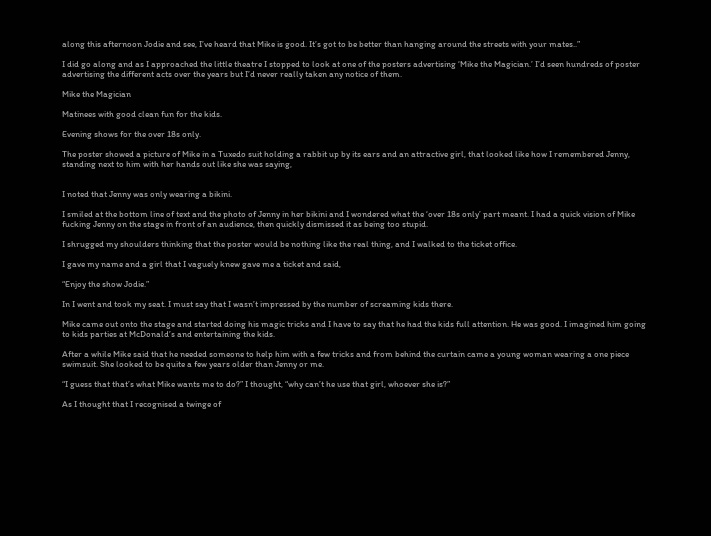along this afternoon Jodie and see, I’ve heard that Mike is good. It’s got to be better than hanging around the streets with your mates..”

I did go along and as I approached the little theatre I stopped to look at one of the posters advertising ‘Mike the Magician.’ I’d seen hundreds of poster advertising the different acts over the years but I’d never really taken any notice of them.

Mike the Magician

Matinees with good clean fun for the kids.

Evening shows for the over 18s only.

The poster showed a picture of Mike in a Tuxedo suit holding a rabbit up by its ears and an attractive girl, that looked like how I remembered Jenny, standing next to him with her hands out like she was saying,


I noted that Jenny was only wearing a bikini.

I smiled at the bottom line of text and the photo of Jenny in her bikini and I wondered what the ‘over 18s only’ part meant. I had a quick vision of Mike fucking Jenny on the stage in front of an audience, then quickly dismissed it as being too stupid.

I shrugged my shoulders thinking that the poster would be nothing like the real thing, and I walked to the ticket office.

I gave my name and a girl that I vaguely knew gave me a ticket and said,

“Enjoy the show Jodie.”

In I went and took my seat. I must say that I wasn’t impressed by the number of screaming kids there.

Mike came out onto the stage and started doing his magic tricks and I have to say that he had the kids full attention. He was good. I imagined him going to kids parties at McDonald’s and entertaining the kids.

After a while Mike said that he needed someone to help him with a few tricks and from behind the curtain came a young woman wearing a one piece swimsuit. She looked to be quite a few years older than Jenny or me.

“I guess that that’s what Mike wants me to do?” I thought, “why can’t he use that girl, whoever she is?”

As I thought that I recognised a twinge of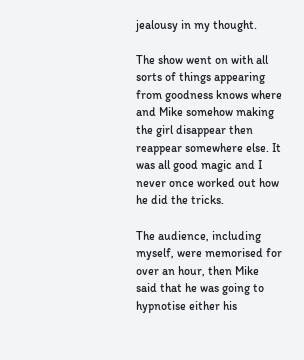jealousy in my thought.

The show went on with all sorts of things appearing from goodness knows where and Mike somehow making the girl disappear then reappear somewhere else. It was all good magic and I never once worked out how he did the tricks.

The audience, including myself, were memorised for over an hour, then Mike said that he was going to hypnotise either his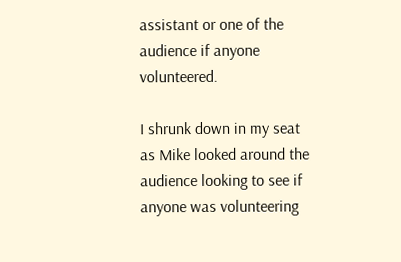assistant or one of the audience if anyone volunteered.

I shrunk down in my seat as Mike looked around the audience looking to see if anyone was volunteering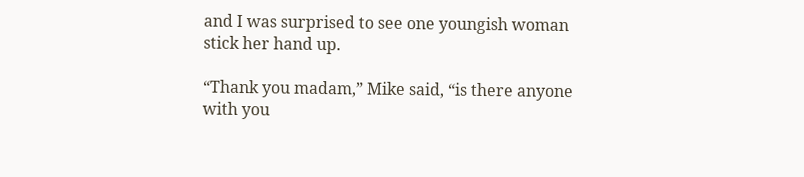and I was surprised to see one youngish woman stick her hand up.

“Thank you madam,” Mike said, “is there anyone with you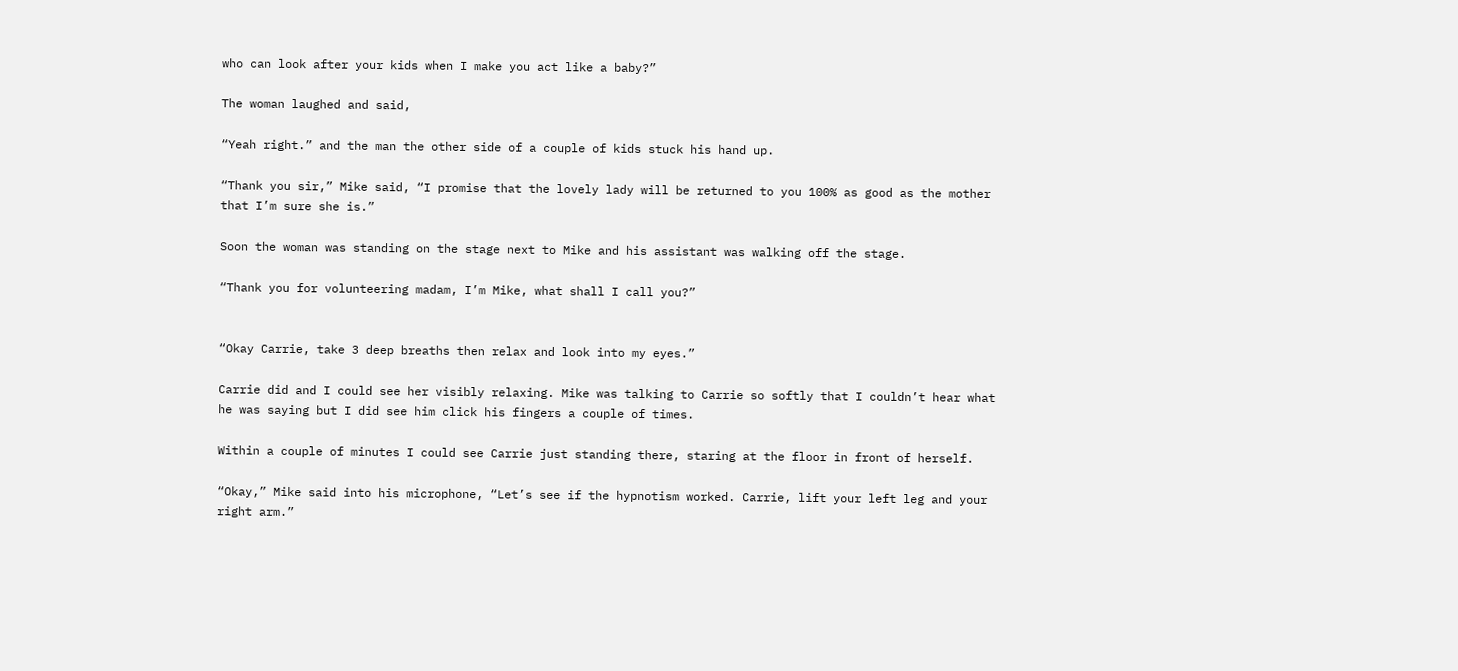who can look after your kids when I make you act like a baby?”

The woman laughed and said,

“Yeah right.” and the man the other side of a couple of kids stuck his hand up.

“Thank you sir,” Mike said, “I promise that the lovely lady will be returned to you 100% as good as the mother that I’m sure she is.”

Soon the woman was standing on the stage next to Mike and his assistant was walking off the stage.

“Thank you for volunteering madam, I’m Mike, what shall I call you?”


“Okay Carrie, take 3 deep breaths then relax and look into my eyes.”

Carrie did and I could see her visibly relaxing. Mike was talking to Carrie so softly that I couldn’t hear what he was saying but I did see him click his fingers a couple of times.

Within a couple of minutes I could see Carrie just standing there, staring at the floor in front of herself.

“Okay,” Mike said into his microphone, “Let’s see if the hypnotism worked. Carrie, lift your left leg and your right arm.”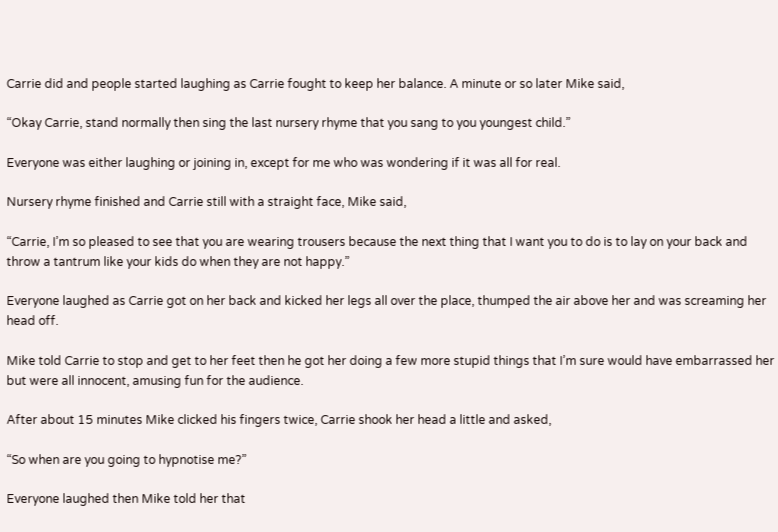Carrie did and people started laughing as Carrie fought to keep her balance. A minute or so later Mike said,

“Okay Carrie, stand normally then sing the last nursery rhyme that you sang to you youngest child.”

Everyone was either laughing or joining in, except for me who was wondering if it was all for real.

Nursery rhyme finished and Carrie still with a straight face, Mike said,

“Carrie, I’m so pleased to see that you are wearing trousers because the next thing that I want you to do is to lay on your back and throw a tantrum like your kids do when they are not happy.”

Everyone laughed as Carrie got on her back and kicked her legs all over the place, thumped the air above her and was screaming her head off.

Mike told Carrie to stop and get to her feet then he got her doing a few more stupid things that I’m sure would have embarrassed her but were all innocent, amusing fun for the audience.

After about 15 minutes Mike clicked his fingers twice, Carrie shook her head a little and asked,

“So when are you going to hypnotise me?”

Everyone laughed then Mike told her that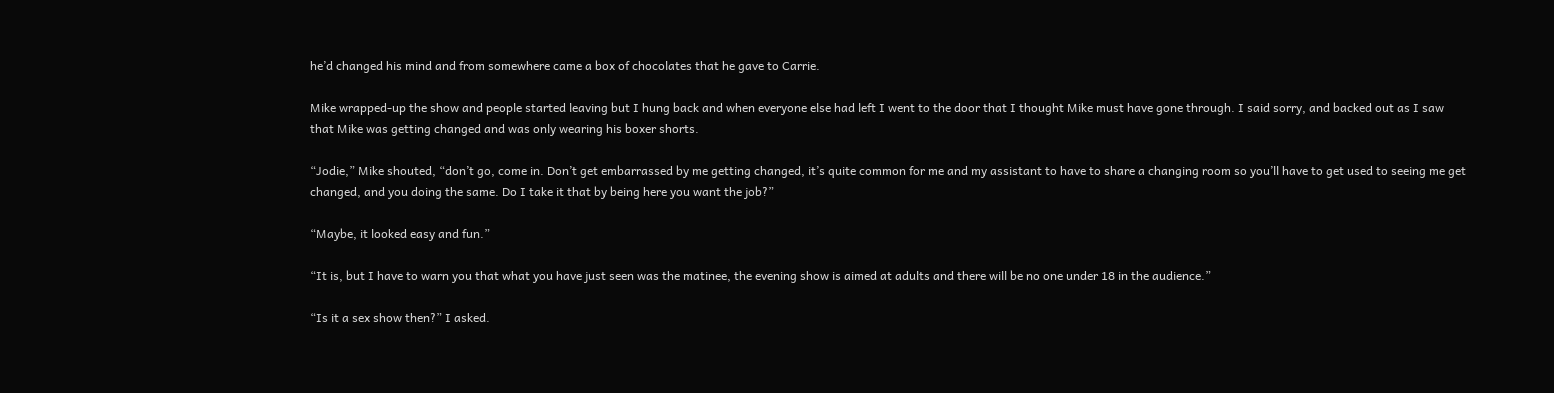he’d changed his mind and from somewhere came a box of chocolates that he gave to Carrie.

Mike wrapped-up the show and people started leaving but I hung back and when everyone else had left I went to the door that I thought Mike must have gone through. I said sorry, and backed out as I saw that Mike was getting changed and was only wearing his boxer shorts.

“Jodie,” Mike shouted, “don’t go, come in. Don’t get embarrassed by me getting changed, it’s quite common for me and my assistant to have to share a changing room so you’ll have to get used to seeing me get changed, and you doing the same. Do I take it that by being here you want the job?”

“Maybe, it looked easy and fun.”

“It is, but I have to warn you that what you have just seen was the matinee, the evening show is aimed at adults and there will be no one under 18 in the audience.”

“Is it a sex show then?” I asked.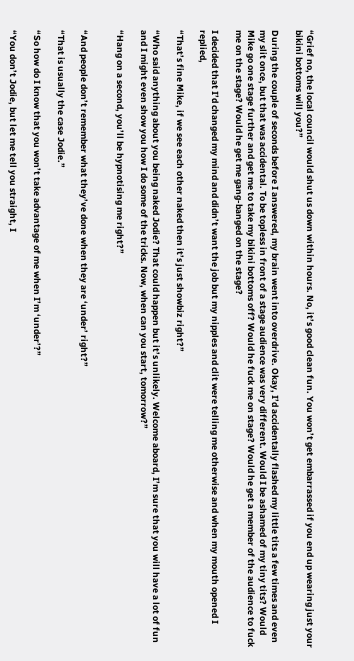“Grief no, the local council would shut us down within hours. No, it’s good clean fun. You won’t get embarrassed if you end up wearing just your bikini bottoms will you?”

During the couple of seconds before I answered, my brain went into overdrive. Okay, I’d accidentally flashed my little tits a few times and even my slit once, but that was accidental. To be topless in front of a stage audience was very different. Would I be ashamed of my tiny tits? Would Mike go one stage further and get me to take my bikini bottoms off? Would he fuck me on stage? Would he get a member of the audience to fuck me on the stage? Would he get me gang-banged on the stage?

I decided that I’d changed my mind and didn’t want the job but my nipples and clit were telling me otherwise and when my mouth opened I replied,

“That’s fine Mike, if we see each other naked then it’s just showbiz right?”

“Who said anything about you being naked Jodie? That could happen but it’s unlikely. Welcome aboard, I’m sure that you will have a lot of fun and I might even show you how I do some of the tricks. Now, when can you start, tomorrow?”

“Hang on a second, you’ll be hypnotising me right?”


“And people don’t remember what they’ve done when they are ‘under’ right?”

“That is usually the case Jodie.”

“So how do I know that you won’t take advantage of me when I’m ‘under’?”

“You don’t Jodie, but let me tell you straight, I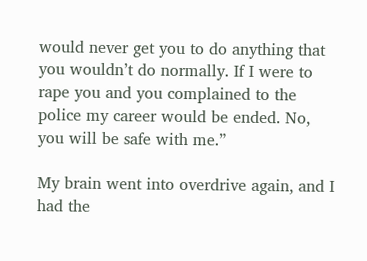would never get you to do anything that you wouldn’t do normally. If I were to rape you and you complained to the police my career would be ended. No, you will be safe with me.”

My brain went into overdrive again, and I had the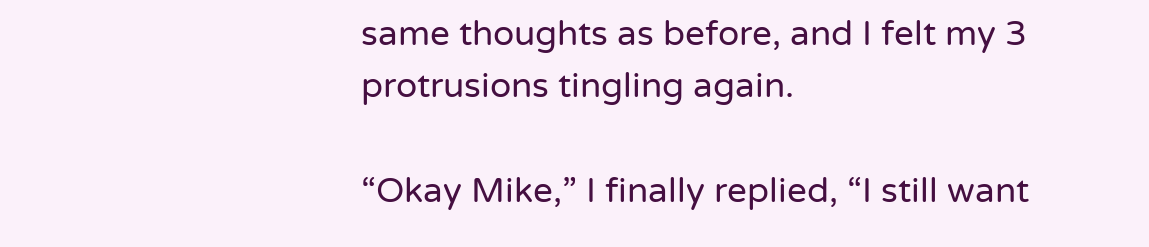same thoughts as before, and I felt my 3 protrusions tingling again.

“Okay Mike,” I finally replied, “I still want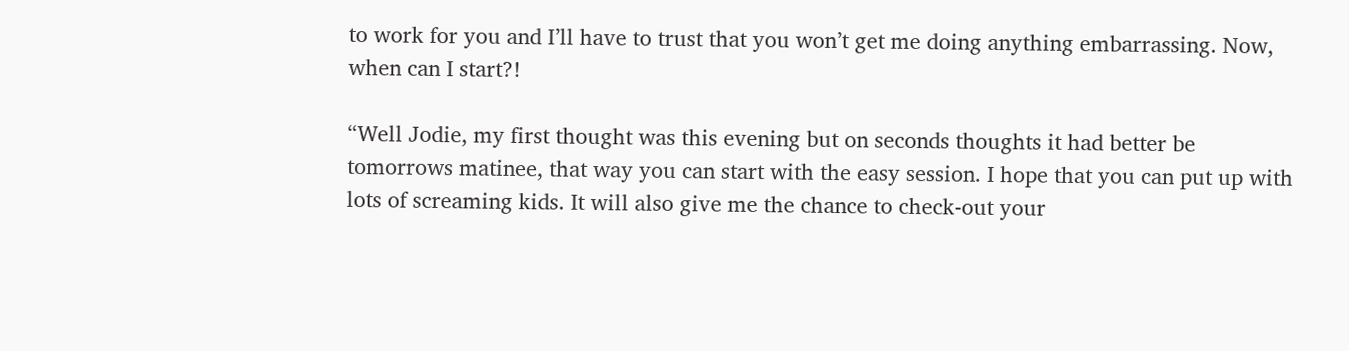to work for you and I’ll have to trust that you won’t get me doing anything embarrassing. Now, when can I start?!

“Well Jodie, my first thought was this evening but on seconds thoughts it had better be tomorrows matinee, that way you can start with the easy session. I hope that you can put up with lots of screaming kids. It will also give me the chance to check-out your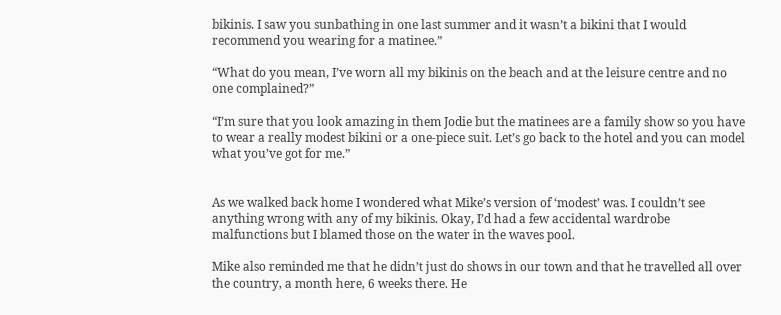bikinis. I saw you sunbathing in one last summer and it wasn’t a bikini that I would recommend you wearing for a matinee.”

“What do you mean, I’ve worn all my bikinis on the beach and at the leisure centre and no one complained?”

“I’m sure that you look amazing in them Jodie but the matinees are a family show so you have to wear a really modest bikini or a one-piece suit. Let’s go back to the hotel and you can model what you’ve got for me.”


As we walked back home I wondered what Mike’s version of ‘modest’ was. I couldn’t see anything wrong with any of my bikinis. Okay, I’d had a few accidental wardrobe malfunctions but I blamed those on the water in the waves pool.

Mike also reminded me that he didn’t just do shows in our town and that he travelled all over the country, a month here, 6 weeks there. He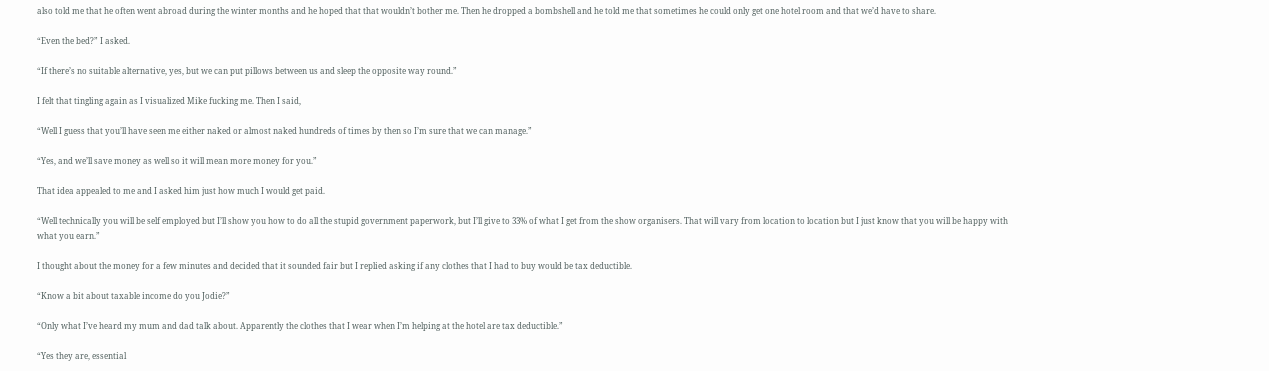also told me that he often went abroad during the winter months and he hoped that that wouldn’t bother me. Then he dropped a bombshell and he told me that sometimes he could only get one hotel room and that we’d have to share.

“Even the bed?” I asked.

“If there’s no suitable alternative, yes, but we can put pillows between us and sleep the opposite way round.”

I felt that tingling again as I visualized Mike fucking me. Then I said,

“Well I guess that you’ll have seen me either naked or almost naked hundreds of times by then so I’m sure that we can manage.”

“Yes, and we’ll save money as well so it will mean more money for you.”

That idea appealed to me and I asked him just how much I would get paid.

“Well technically you will be self employed but I’ll show you how to do all the stupid government paperwork, but I’ll give to 33% of what I get from the show organisers. That will vary from location to location but I just know that you will be happy with what you earn.”

I thought about the money for a few minutes and decided that it sounded fair but I replied asking if any clothes that I had to buy would be tax deductible.

“Know a bit about taxable income do you Jodie?”

“Only what I’ve heard my mum and dad talk about. Apparently the clothes that I wear when I’m helping at the hotel are tax deductible.”

“Yes they are, essential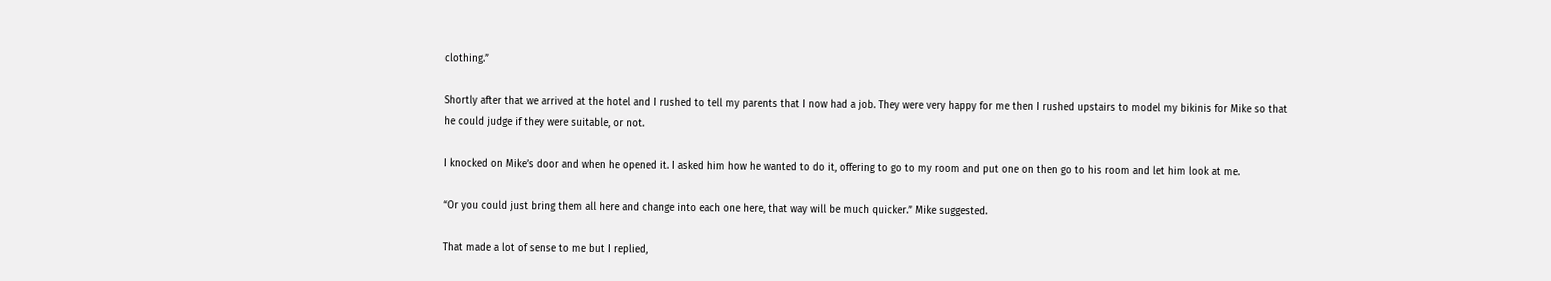clothing.”

Shortly after that we arrived at the hotel and I rushed to tell my parents that I now had a job. They were very happy for me then I rushed upstairs to model my bikinis for Mike so that he could judge if they were suitable, or not.

I knocked on Mike’s door and when he opened it. I asked him how he wanted to do it, offering to go to my room and put one on then go to his room and let him look at me.

“Or you could just bring them all here and change into each one here, that way will be much quicker.” Mike suggested.

That made a lot of sense to me but I replied,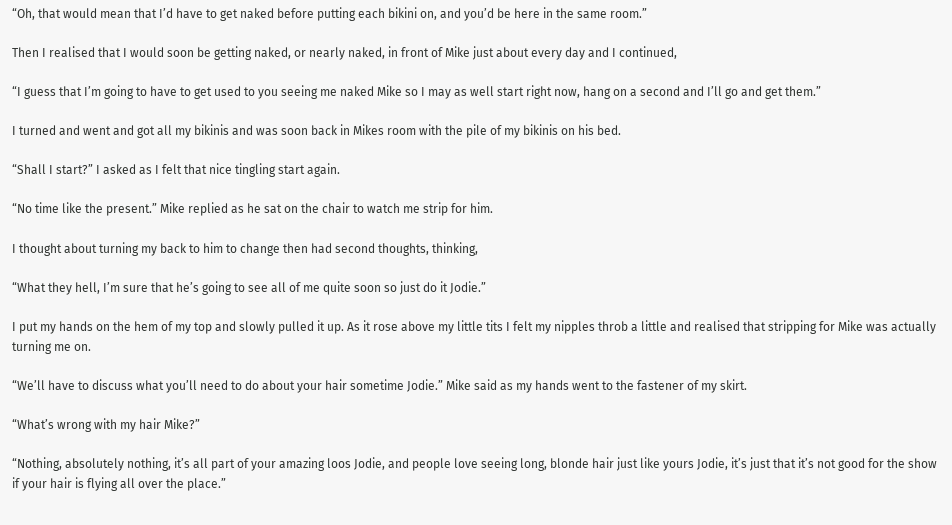“Oh, that would mean that I’d have to get naked before putting each bikini on, and you’d be here in the same room.”

Then I realised that I would soon be getting naked, or nearly naked, in front of Mike just about every day and I continued,

“I guess that I’m going to have to get used to you seeing me naked Mike so I may as well start right now, hang on a second and I’ll go and get them.”

I turned and went and got all my bikinis and was soon back in Mikes room with the pile of my bikinis on his bed.

“Shall I start?” I asked as I felt that nice tingling start again.

“No time like the present.” Mike replied as he sat on the chair to watch me strip for him.

I thought about turning my back to him to change then had second thoughts, thinking,

“What they hell, I’m sure that he’s going to see all of me quite soon so just do it Jodie.”

I put my hands on the hem of my top and slowly pulled it up. As it rose above my little tits I felt my nipples throb a little and realised that stripping for Mike was actually turning me on.

“We’ll have to discuss what you’ll need to do about your hair sometime Jodie.” Mike said as my hands went to the fastener of my skirt.

“What’s wrong with my hair Mike?”

“Nothing, absolutely nothing, it’s all part of your amazing loos Jodie, and people love seeing long, blonde hair just like yours Jodie, it’s just that it’s not good for the show if your hair is flying all over the place.”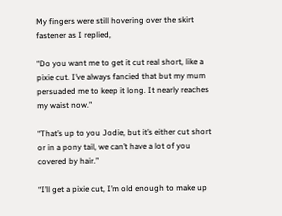My fingers were still hovering over the skirt fastener as I replied,

“Do you want me to get it cut real short, like a pixie cut. I’ve always fancied that but my mum persuaded me to keep it long. It nearly reaches my waist now.”

“That’s up to you Jodie, but it’s either cut short or in a pony tail, we can’t have a lot of you covered by hair.”

“I’ll get a pixie cut, I’m old enough to make up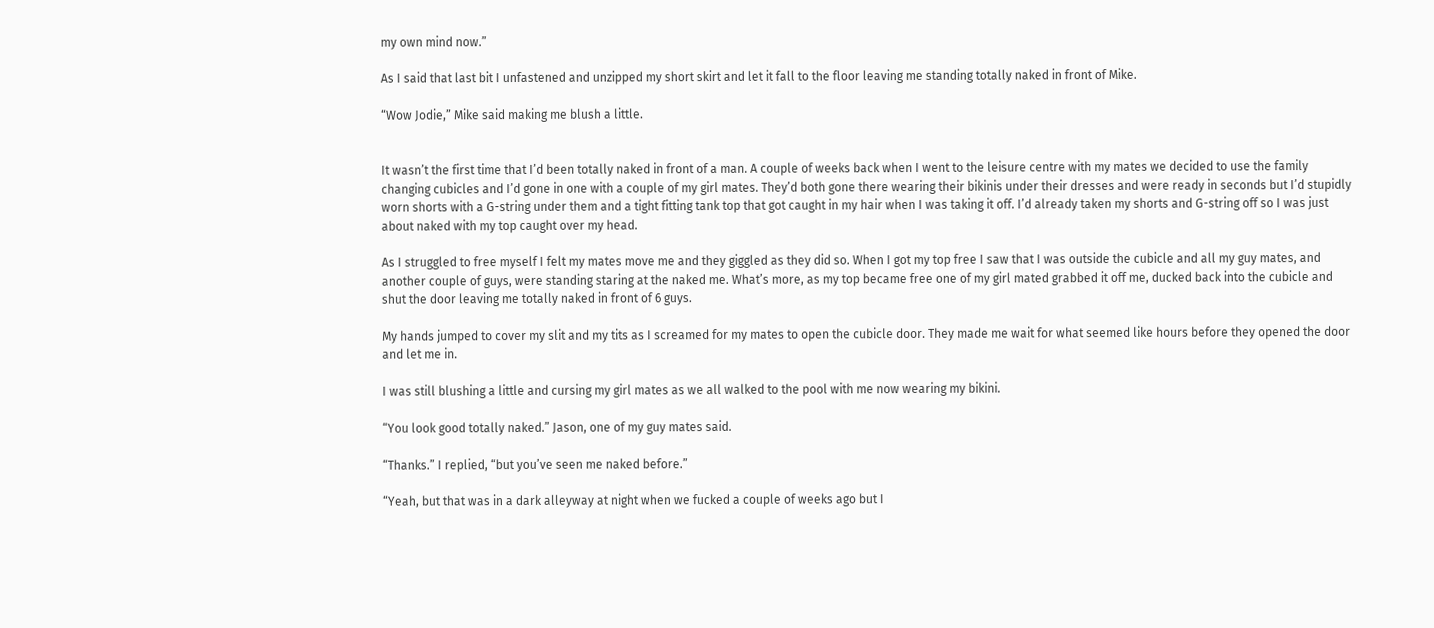my own mind now.”

As I said that last bit I unfastened and unzipped my short skirt and let it fall to the floor leaving me standing totally naked in front of Mike.

“Wow Jodie,” Mike said making me blush a little.


It wasn’t the first time that I’d been totally naked in front of a man. A couple of weeks back when I went to the leisure centre with my mates we decided to use the family changing cubicles and I’d gone in one with a couple of my girl mates. They’d both gone there wearing their bikinis under their dresses and were ready in seconds but I’d stupidly worn shorts with a G-string under them and a tight fitting tank top that got caught in my hair when I was taking it off. I’d already taken my shorts and G-string off so I was just about naked with my top caught over my head.

As I struggled to free myself I felt my mates move me and they giggled as they did so. When I got my top free I saw that I was outside the cubicle and all my guy mates, and another couple of guys, were standing staring at the naked me. What’s more, as my top became free one of my girl mated grabbed it off me, ducked back into the cubicle and shut the door leaving me totally naked in front of 6 guys.

My hands jumped to cover my slit and my tits as I screamed for my mates to open the cubicle door. They made me wait for what seemed like hours before they opened the door and let me in.

I was still blushing a little and cursing my girl mates as we all walked to the pool with me now wearing my bikini.

“You look good totally naked.” Jason, one of my guy mates said.

“Thanks.” I replied, “but you’ve seen me naked before.”

“Yeah, but that was in a dark alleyway at night when we fucked a couple of weeks ago but I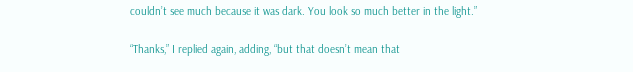couldn’t see much because it was dark. You look so much better in the light.”

“Thanks,” I replied again, adding, “but that doesn’t mean that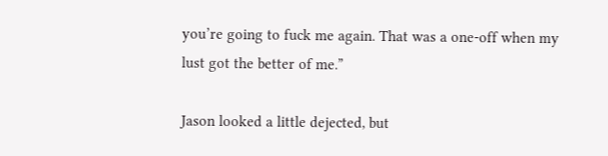you’re going to fuck me again. That was a one-off when my lust got the better of me.”

Jason looked a little dejected, but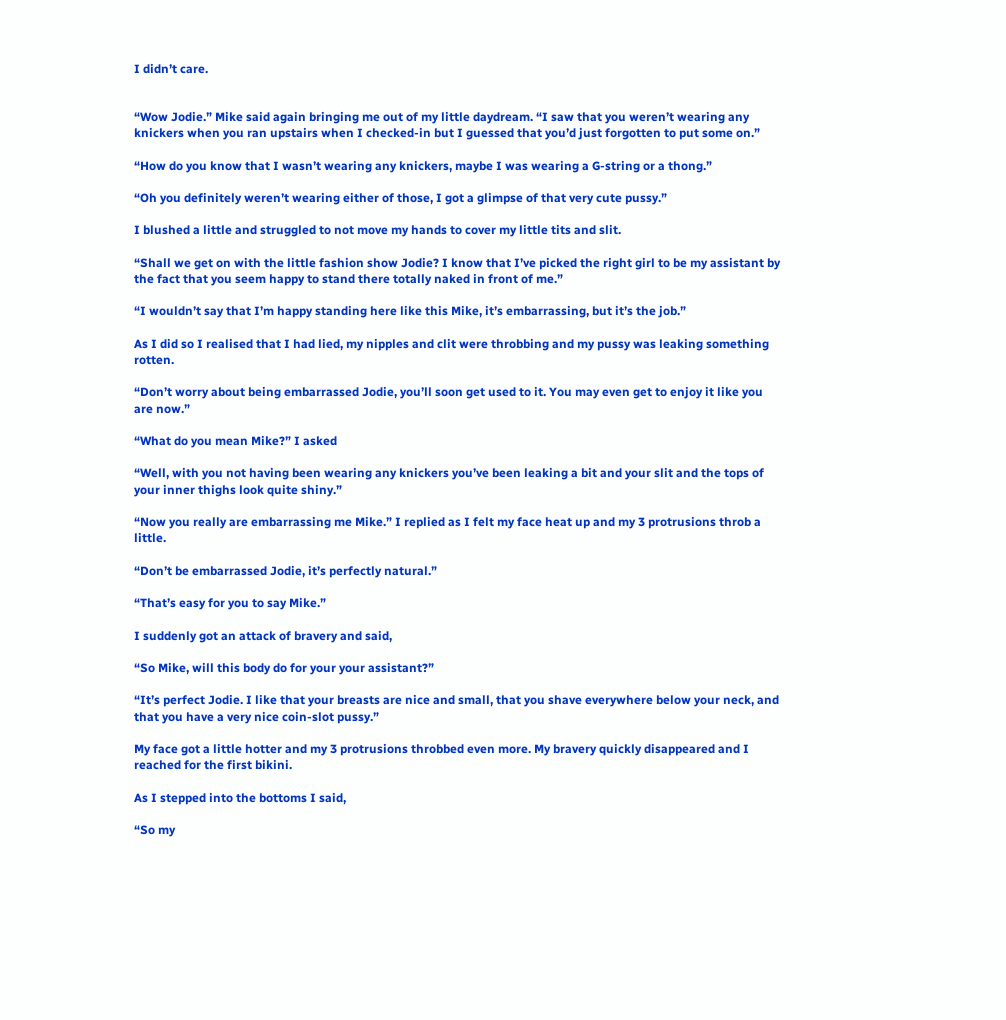I didn’t care.


“Wow Jodie.” Mike said again bringing me out of my little daydream. “I saw that you weren’t wearing any knickers when you ran upstairs when I checked-in but I guessed that you’d just forgotten to put some on.”

“How do you know that I wasn’t wearing any knickers, maybe I was wearing a G-string or a thong.”

“Oh you definitely weren’t wearing either of those, I got a glimpse of that very cute pussy.”

I blushed a little and struggled to not move my hands to cover my little tits and slit.

“Shall we get on with the little fashion show Jodie? I know that I’ve picked the right girl to be my assistant by the fact that you seem happy to stand there totally naked in front of me.”

“I wouldn’t say that I’m happy standing here like this Mike, it’s embarrassing, but it’s the job.”

As I did so I realised that I had lied, my nipples and clit were throbbing and my pussy was leaking something rotten.

“Don’t worry about being embarrassed Jodie, you’ll soon get used to it. You may even get to enjoy it like you are now.”

“What do you mean Mike?” I asked

“Well, with you not having been wearing any knickers you’ve been leaking a bit and your slit and the tops of your inner thighs look quite shiny.”

“Now you really are embarrassing me Mike.” I replied as I felt my face heat up and my 3 protrusions throb a little.

“Don’t be embarrassed Jodie, it’s perfectly natural.”

“That’s easy for you to say Mike.”

I suddenly got an attack of bravery and said,

“So Mike, will this body do for your your assistant?”

“It’s perfect Jodie. I like that your breasts are nice and small, that you shave everywhere below your neck, and that you have a very nice coin-slot pussy.”

My face got a little hotter and my 3 protrusions throbbed even more. My bravery quickly disappeared and I reached for the first bikini.

As I stepped into the bottoms I said,

“So my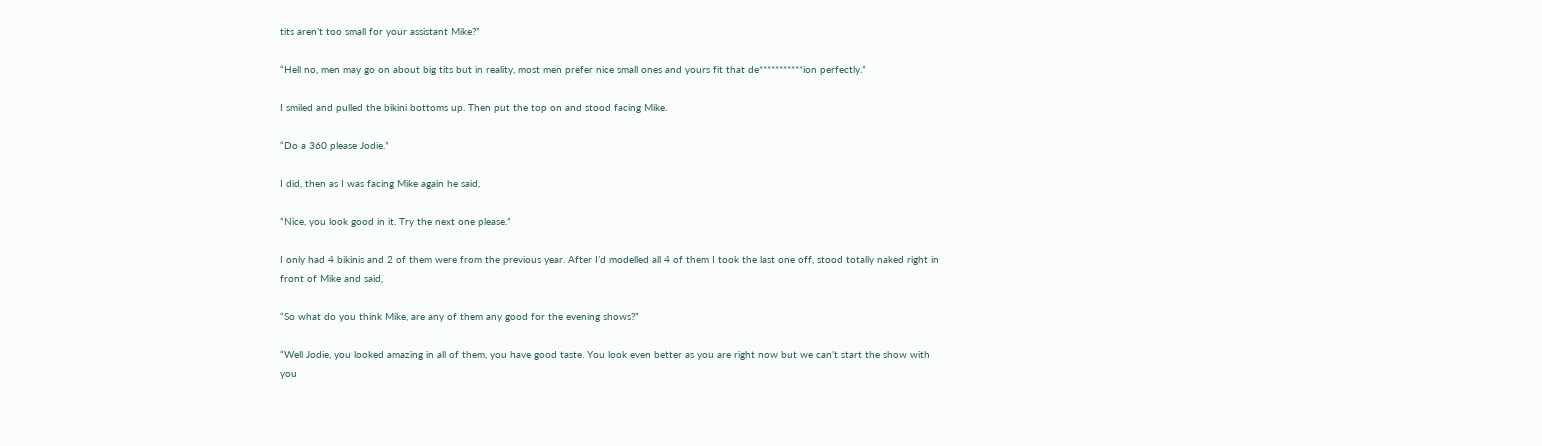tits aren’t too small for your assistant Mike?”

“Hell no, men may go on about big tits but in reality, most men prefer nice small ones and yours fit that de***********ion perfectly.”

I smiled and pulled the bikini bottoms up. Then put the top on and stood facing Mike.

“Do a 360 please Jodie.”

I did, then as I was facing Mike again he said,

“Nice, you look good in it. Try the next one please.”

I only had 4 bikinis and 2 of them were from the previous year. After I’d modelled all 4 of them I took the last one off, stood totally naked right in front of Mike and said,

“So what do you think Mike, are any of them any good for the evening shows?”

“Well Jodie, you looked amazing in all of them, you have good taste. You look even better as you are right now but we can’t start the show with you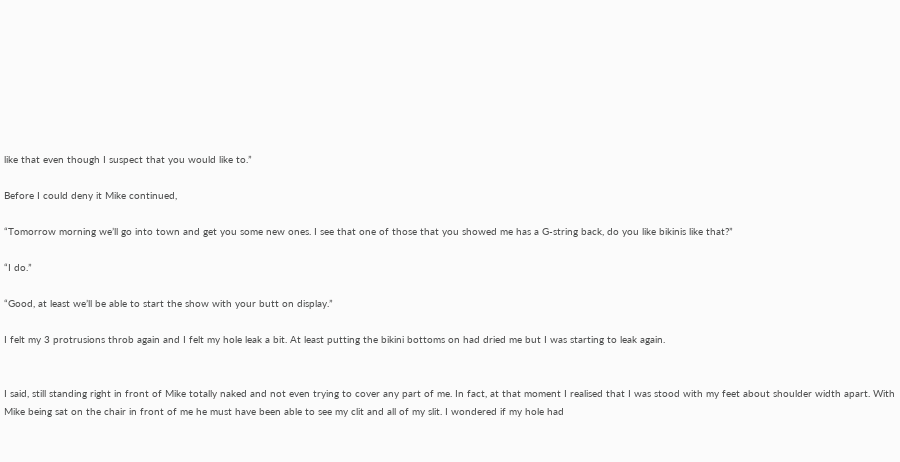like that even though I suspect that you would like to.”

Before I could deny it Mike continued,

“Tomorrow morning we’ll go into town and get you some new ones. I see that one of those that you showed me has a G-string back, do you like bikinis like that?”

“I do.”

“Good, at least we’ll be able to start the show with your butt on display.”

I felt my 3 protrusions throb again and I felt my hole leak a bit. At least putting the bikini bottoms on had dried me but I was starting to leak again.


I said, still standing right in front of Mike totally naked and not even trying to cover any part of me. In fact, at that moment I realised that I was stood with my feet about shoulder width apart. With Mike being sat on the chair in front of me he must have been able to see my clit and all of my slit. I wondered if my hole had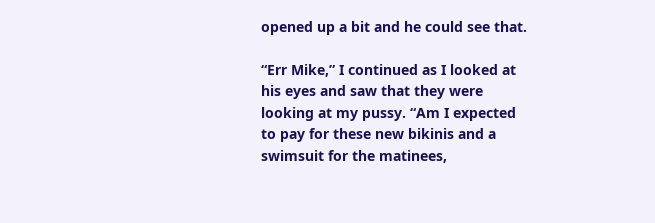opened up a bit and he could see that.

“Err Mike,” I continued as I looked at his eyes and saw that they were looking at my pussy. “Am I expected to pay for these new bikinis and a swimsuit for the matinees,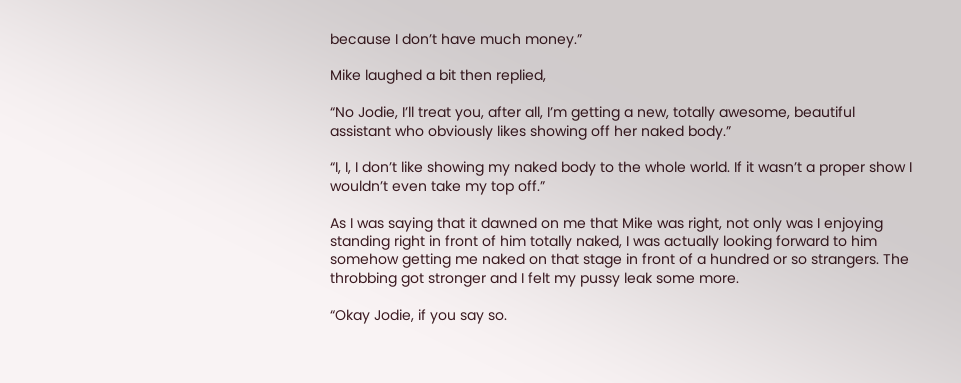because I don’t have much money.”

Mike laughed a bit then replied,

“No Jodie, I’ll treat you, after all, I’m getting a new, totally awesome, beautiful assistant who obviously likes showing off her naked body.”

“I, I, I don’t like showing my naked body to the whole world. If it wasn’t a proper show I wouldn’t even take my top off.”

As I was saying that it dawned on me that Mike was right, not only was I enjoying standing right in front of him totally naked, I was actually looking forward to him somehow getting me naked on that stage in front of a hundred or so strangers. The throbbing got stronger and I felt my pussy leak some more.

“Okay Jodie, if you say so.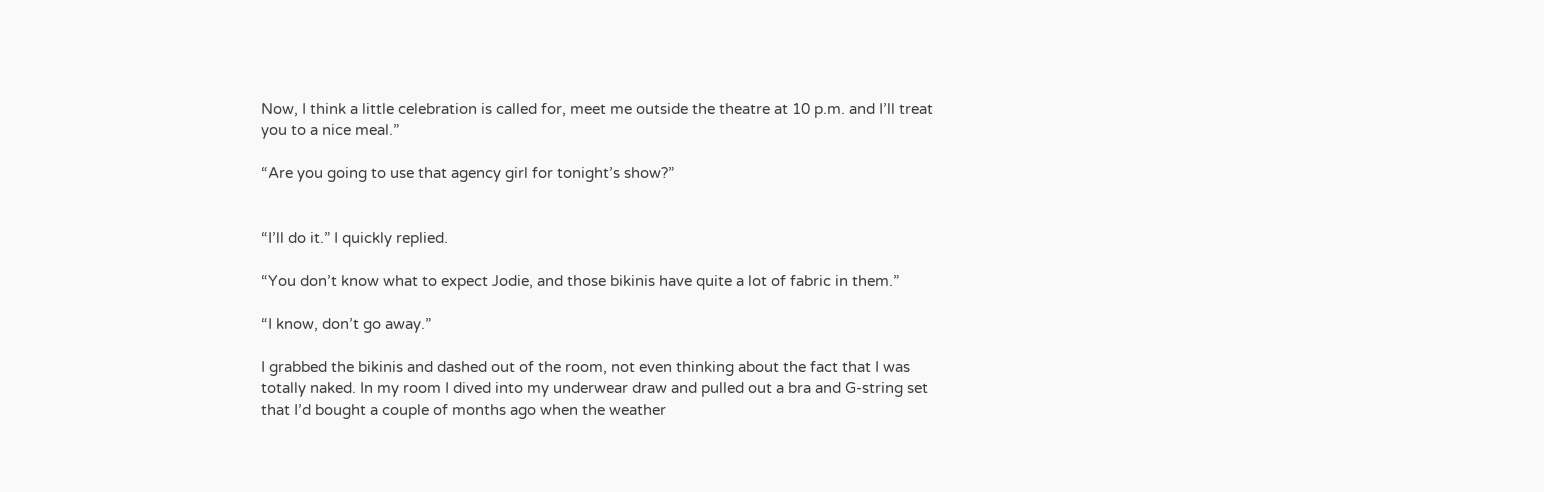Now, I think a little celebration is called for, meet me outside the theatre at 10 p.m. and I’ll treat you to a nice meal.”

“Are you going to use that agency girl for tonight’s show?”


“I’ll do it.” I quickly replied.

“You don’t know what to expect Jodie, and those bikinis have quite a lot of fabric in them.”

“I know, don’t go away.”

I grabbed the bikinis and dashed out of the room, not even thinking about the fact that I was totally naked. In my room I dived into my underwear draw and pulled out a bra and G-string set that I’d bought a couple of months ago when the weather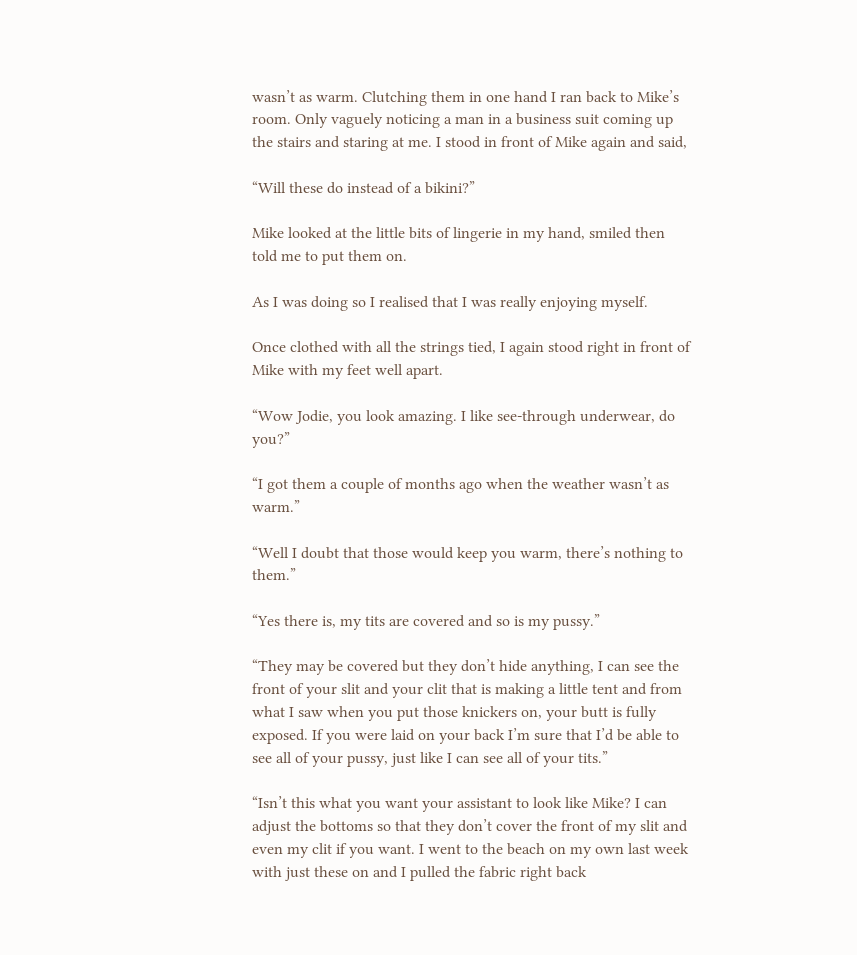wasn’t as warm. Clutching them in one hand I ran back to Mike’s room. Only vaguely noticing a man in a business suit coming up the stairs and staring at me. I stood in front of Mike again and said,

“Will these do instead of a bikini?”

Mike looked at the little bits of lingerie in my hand, smiled then told me to put them on.

As I was doing so I realised that I was really enjoying myself.

Once clothed with all the strings tied, I again stood right in front of Mike with my feet well apart.

“Wow Jodie, you look amazing. I like see-through underwear, do you?”

“I got them a couple of months ago when the weather wasn’t as warm.”

“Well I doubt that those would keep you warm, there’s nothing to them.”

“Yes there is, my tits are covered and so is my pussy.”

“They may be covered but they don’t hide anything, I can see the front of your slit and your clit that is making a little tent and from what I saw when you put those knickers on, your butt is fully exposed. If you were laid on your back I’m sure that I’d be able to see all of your pussy, just like I can see all of your tits.”

“Isn’t this what you want your assistant to look like Mike? I can adjust the bottoms so that they don’t cover the front of my slit and even my clit if you want. I went to the beach on my own last week with just these on and I pulled the fabric right back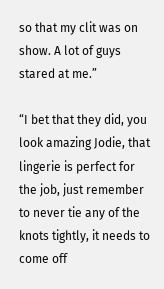so that my clit was on show. A lot of guys stared at me.”

“I bet that they did, you look amazing Jodie, that lingerie is perfect for the job, just remember to never tie any of the knots tightly, it needs to come off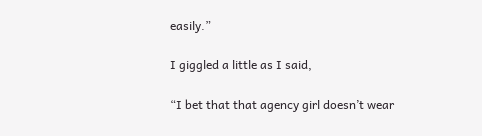easily.”

I giggled a little as I said,

“I bet that that agency girl doesn’t wear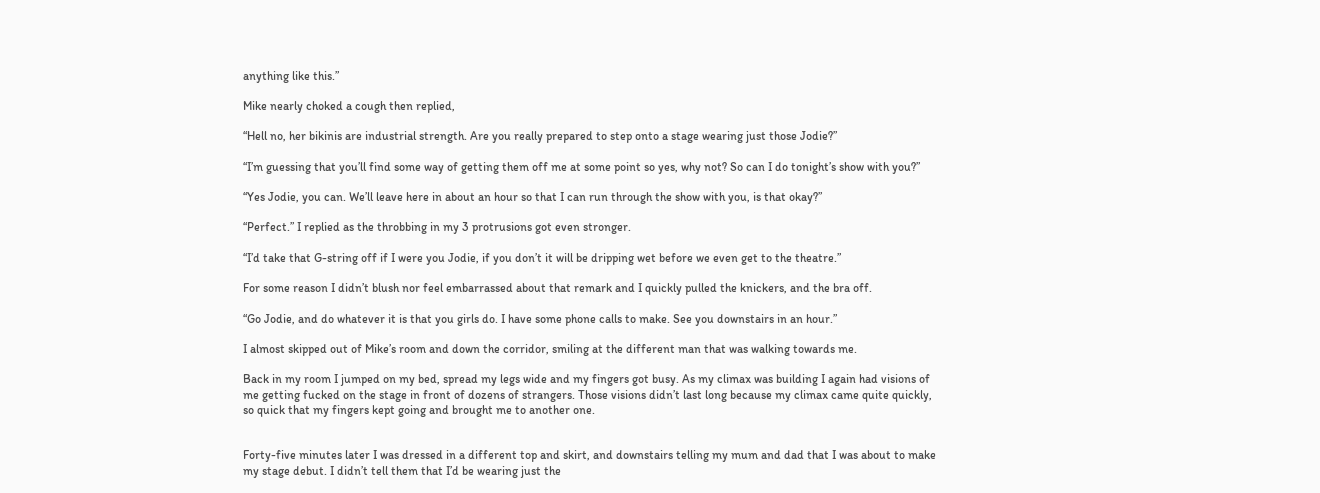anything like this.”

Mike nearly choked a cough then replied,

“Hell no, her bikinis are industrial strength. Are you really prepared to step onto a stage wearing just those Jodie?”

“I’m guessing that you’ll find some way of getting them off me at some point so yes, why not? So can I do tonight’s show with you?”

“Yes Jodie, you can. We’ll leave here in about an hour so that I can run through the show with you, is that okay?”

“Perfect.” I replied as the throbbing in my 3 protrusions got even stronger.

“I’d take that G-string off if I were you Jodie, if you don’t it will be dripping wet before we even get to the theatre.”

For some reason I didn’t blush nor feel embarrassed about that remark and I quickly pulled the knickers, and the bra off.

“Go Jodie, and do whatever it is that you girls do. I have some phone calls to make. See you downstairs in an hour.”

I almost skipped out of Mike’s room and down the corridor, smiling at the different man that was walking towards me.

Back in my room I jumped on my bed, spread my legs wide and my fingers got busy. As my climax was building I again had visions of me getting fucked on the stage in front of dozens of strangers. Those visions didn’t last long because my climax came quite quickly, so quick that my fingers kept going and brought me to another one.


Forty-five minutes later I was dressed in a different top and skirt, and downstairs telling my mum and dad that I was about to make my stage debut. I didn’t tell them that I’d be wearing just the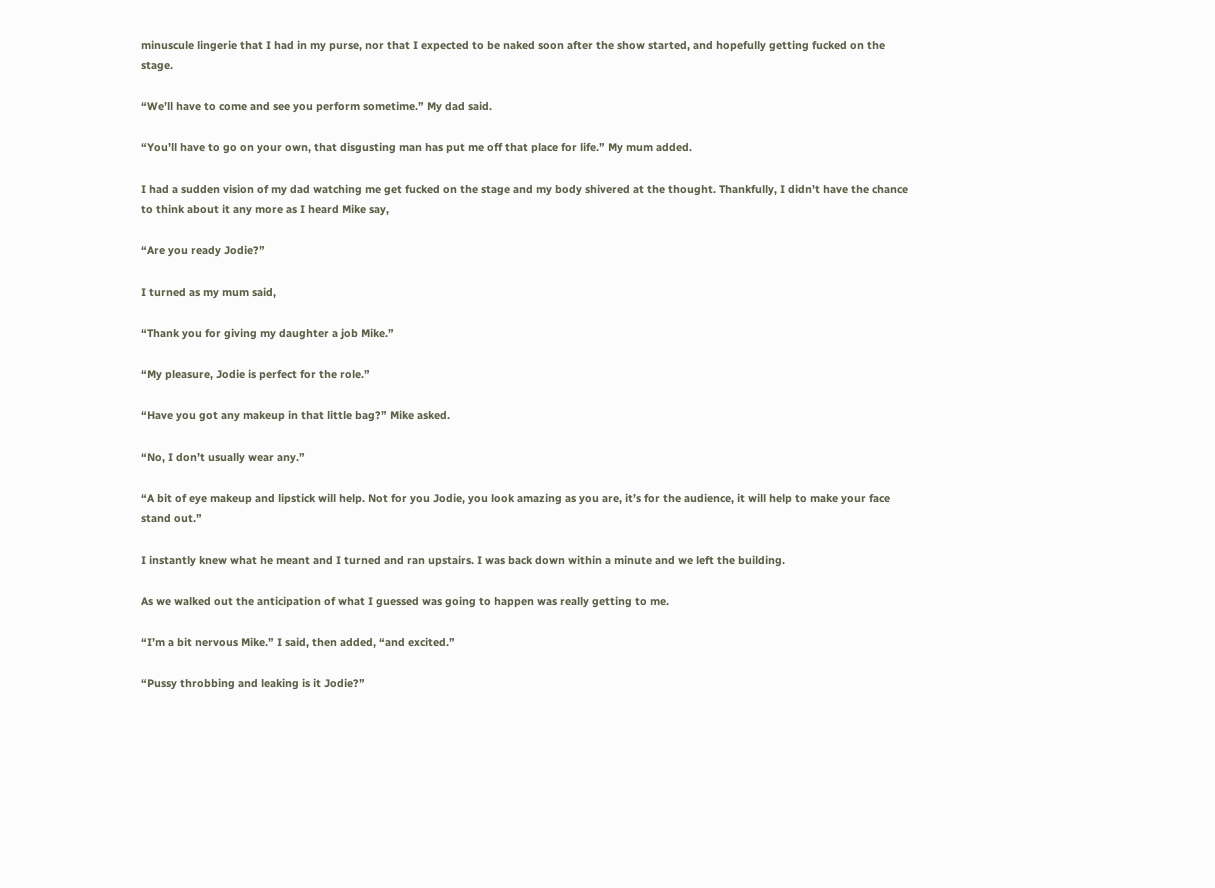minuscule lingerie that I had in my purse, nor that I expected to be naked soon after the show started, and hopefully getting fucked on the stage.

“We’ll have to come and see you perform sometime.” My dad said.

“You’ll have to go on your own, that disgusting man has put me off that place for life.” My mum added.

I had a sudden vision of my dad watching me get fucked on the stage and my body shivered at the thought. Thankfully, I didn’t have the chance to think about it any more as I heard Mike say,

“Are you ready Jodie?”

I turned as my mum said,

“Thank you for giving my daughter a job Mike.”

“My pleasure, Jodie is perfect for the role.”

“Have you got any makeup in that little bag?” Mike asked.

“No, I don’t usually wear any.”

“A bit of eye makeup and lipstick will help. Not for you Jodie, you look amazing as you are, it’s for the audience, it will help to make your face stand out.”

I instantly knew what he meant and I turned and ran upstairs. I was back down within a minute and we left the building.

As we walked out the anticipation of what I guessed was going to happen was really getting to me.

“I’m a bit nervous Mike.” I said, then added, “and excited.”

“Pussy throbbing and leaking is it Jodie?”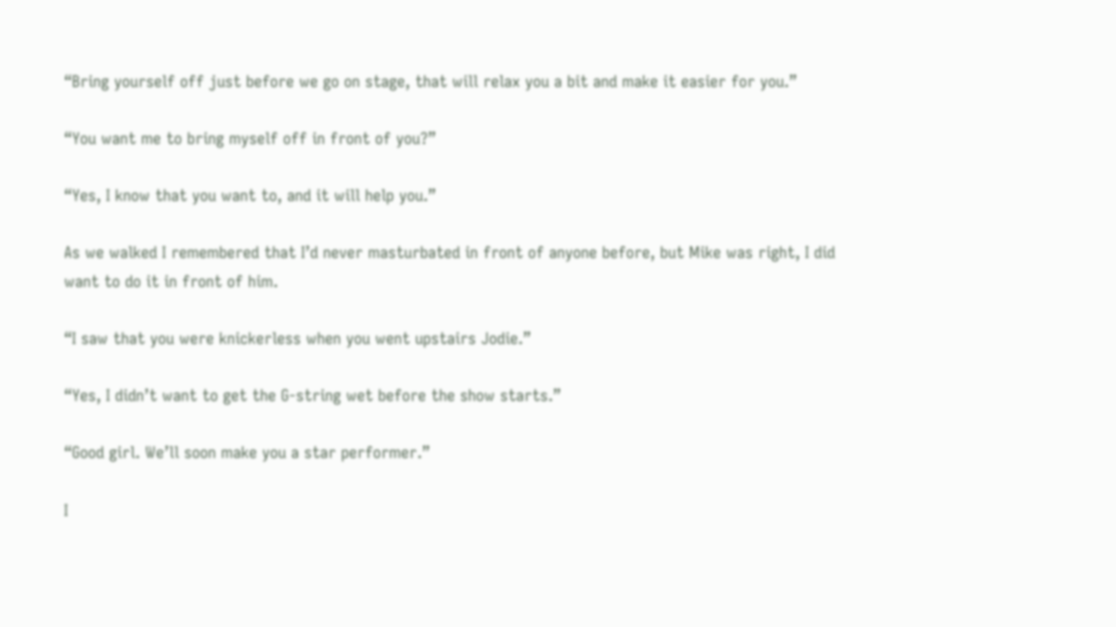“Bring yourself off just before we go on stage, that will relax you a bit and make it easier for you.”

“You want me to bring myself off in front of you?”

“Yes, I know that you want to, and it will help you.”

As we walked I remembered that I’d never masturbated in front of anyone before, but Mike was right, I did want to do it in front of him.

“I saw that you were knickerless when you went upstairs Jodie.”

“Yes, I didn’t want to get the G-string wet before the show starts.”

“Good girl. We’ll soon make you a star performer.”

I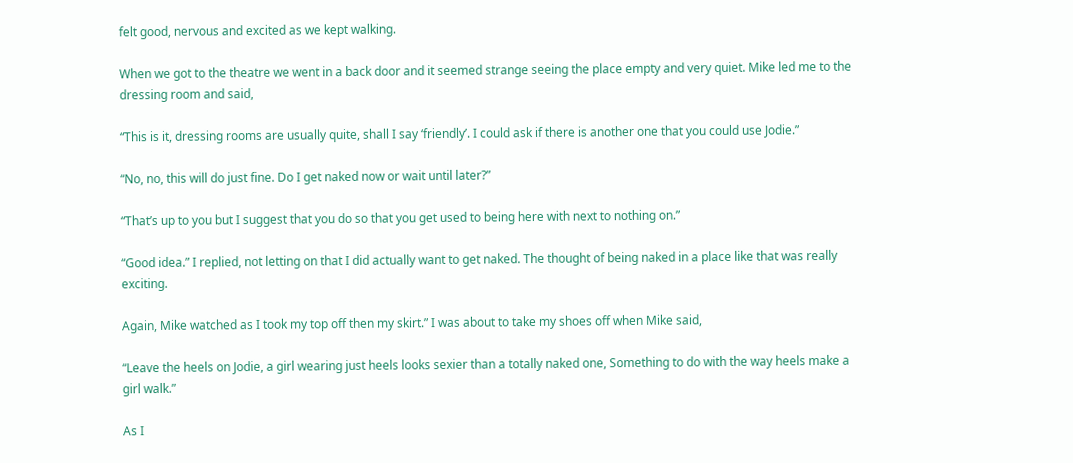felt good, nervous and excited as we kept walking.

When we got to the theatre we went in a back door and it seemed strange seeing the place empty and very quiet. Mike led me to the dressing room and said,

“This is it, dressing rooms are usually quite, shall I say ‘friendly’. I could ask if there is another one that you could use Jodie.”

“No, no, this will do just fine. Do I get naked now or wait until later?”

“That’s up to you but I suggest that you do so that you get used to being here with next to nothing on.”

“Good idea.” I replied, not letting on that I did actually want to get naked. The thought of being naked in a place like that was really exciting.

Again, Mike watched as I took my top off then my skirt.” I was about to take my shoes off when Mike said,

“Leave the heels on Jodie, a girl wearing just heels looks sexier than a totally naked one, Something to do with the way heels make a girl walk.”

As I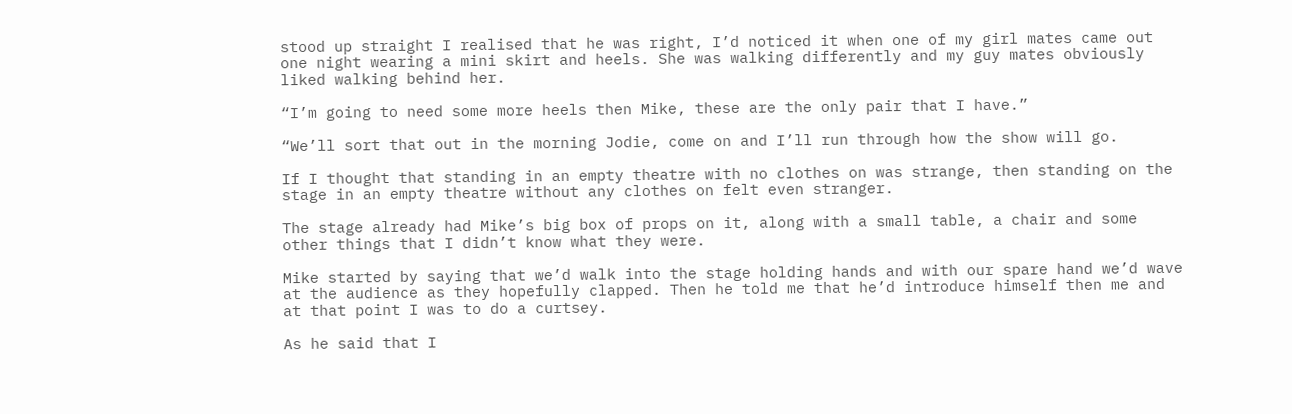stood up straight I realised that he was right, I’d noticed it when one of my girl mates came out one night wearing a mini skirt and heels. She was walking differently and my guy mates obviously liked walking behind her.

“I’m going to need some more heels then Mike, these are the only pair that I have.”

“We’ll sort that out in the morning Jodie, come on and I’ll run through how the show will go.

If I thought that standing in an empty theatre with no clothes on was strange, then standing on the stage in an empty theatre without any clothes on felt even stranger.

The stage already had Mike’s big box of props on it, along with a small table, a chair and some other things that I didn’t know what they were.

Mike started by saying that we’d walk into the stage holding hands and with our spare hand we’d wave at the audience as they hopefully clapped. Then he told me that he’d introduce himself then me and at that point I was to do a curtsey.

As he said that I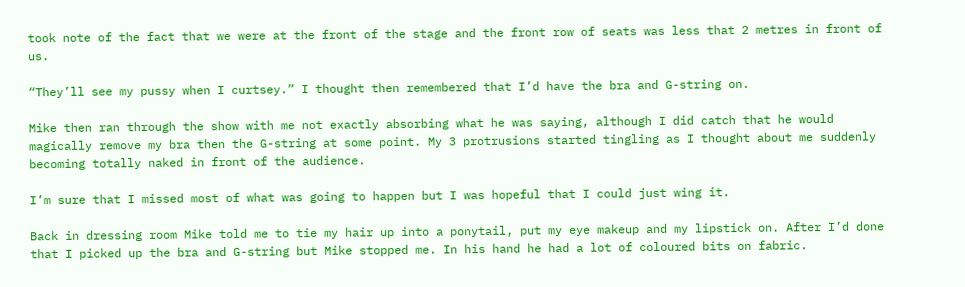took note of the fact that we were at the front of the stage and the front row of seats was less that 2 metres in front of us.

“They’ll see my pussy when I curtsey.” I thought then remembered that I’d have the bra and G-string on.

Mike then ran through the show with me not exactly absorbing what he was saying, although I did catch that he would magically remove my bra then the G-string at some point. My 3 protrusions started tingling as I thought about me suddenly becoming totally naked in front of the audience.

I’m sure that I missed most of what was going to happen but I was hopeful that I could just wing it.

Back in dressing room Mike told me to tie my hair up into a ponytail, put my eye makeup and my lipstick on. After I’d done that I picked up the bra and G-string but Mike stopped me. In his hand he had a lot of coloured bits on fabric.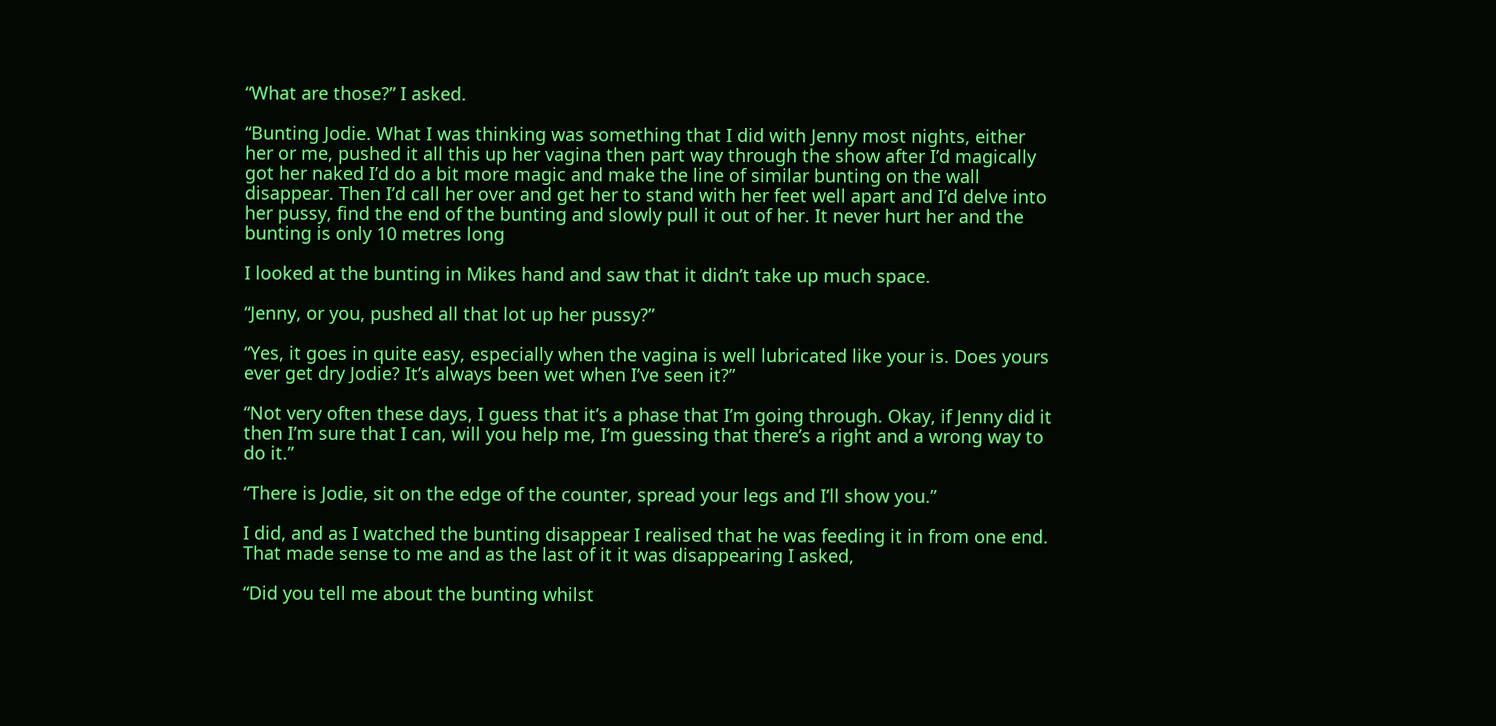“What are those?” I asked.

“Bunting Jodie. What I was thinking was something that I did with Jenny most nights, either her or me, pushed it all this up her vagina then part way through the show after I’d magically got her naked I’d do a bit more magic and make the line of similar bunting on the wall disappear. Then I’d call her over and get her to stand with her feet well apart and I’d delve into her pussy, find the end of the bunting and slowly pull it out of her. It never hurt her and the bunting is only 10 metres long

I looked at the bunting in Mikes hand and saw that it didn’t take up much space.

“Jenny, or you, pushed all that lot up her pussy?”

“Yes, it goes in quite easy, especially when the vagina is well lubricated like your is. Does yours ever get dry Jodie? It’s always been wet when I’ve seen it?”

“Not very often these days, I guess that it’s a phase that I’m going through. Okay, if Jenny did it then I’m sure that I can, will you help me, I’m guessing that there’s a right and a wrong way to do it.”

“There is Jodie, sit on the edge of the counter, spread your legs and I’ll show you.”

I did, and as I watched the bunting disappear I realised that he was feeding it in from one end. That made sense to me and as the last of it it was disappearing I asked,

“Did you tell me about the bunting whilst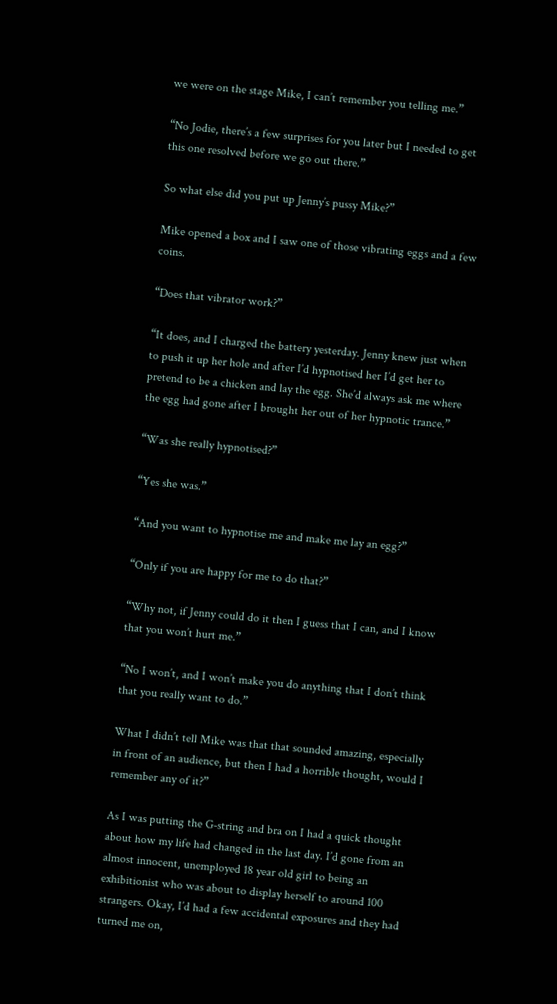we were on the stage Mike, I can’t remember you telling me.”

“No Jodie, there’s a few surprises for you later but I needed to get this one resolved before we go out there.”

So what else did you put up Jenny’s pussy Mike?”

Mike opened a box and I saw one of those vibrating eggs and a few coins.

“Does that vibrator work?”

“It does, and I charged the battery yesterday. Jenny knew just when to push it up her hole and after I’d hypnotised her I’d get her to pretend to be a chicken and lay the egg. She’d always ask me where the egg had gone after I brought her out of her hypnotic trance.”

“Was she really hypnotised?”

“Yes she was.”

“And you want to hypnotise me and make me lay an egg?”

“Only if you are happy for me to do that?”

“Why not, if Jenny could do it then I guess that I can, and I know that you won’t hurt me.”

“No I won’t, and I won’t make you do anything that I don’t think that you really want to do.”

What I didn’t tell Mike was that that sounded amazing, especially in front of an audience, but then I had a horrible thought, would I remember any of it?”

As I was putting the G-string and bra on I had a quick thought about how my life had changed in the last day. I’d gone from an almost innocent, unemployed 18 year old girl to being an exhibitionist who was about to display herself to around 100 strangers. Okay, I’d had a few accidental exposures and they had turned me on,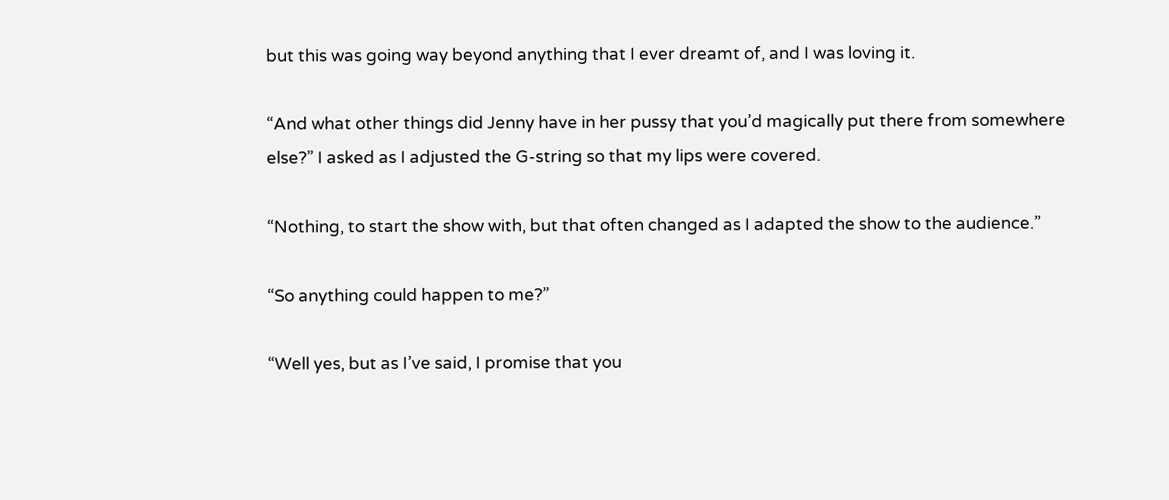but this was going way beyond anything that I ever dreamt of, and I was loving it.

“And what other things did Jenny have in her pussy that you’d magically put there from somewhere else?” I asked as I adjusted the G-string so that my lips were covered.

“Nothing, to start the show with, but that often changed as I adapted the show to the audience.”

“So anything could happen to me?”

“Well yes, but as I’ve said, I promise that you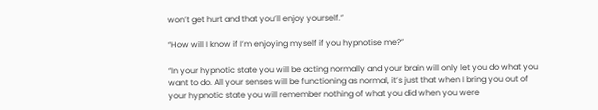won’t get hurt and that you’ll enjoy yourself.”

“How will I know if I’m enjoying myself if you hypnotise me?”

“In your hypnotic state you will be acting normally and your brain will only let you do what you want to do. All your senses will be functioning as normal, it’s just that when I bring you out of your hypnotic state you will remember nothing of what you did when you were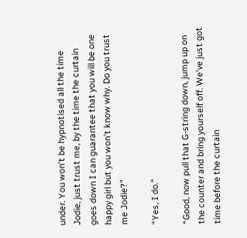under. You won’t be hypnotised all the time Jodie, just trust me, by the time the curtain goes down I can guarantee that you will be one happy girl but you won’t know why. Do you trust me Jodie?”

“Yes, I do.”

“Good, now pull that G-string down, jump up on the counter and bring yourself off. We’ve just got time before the curtain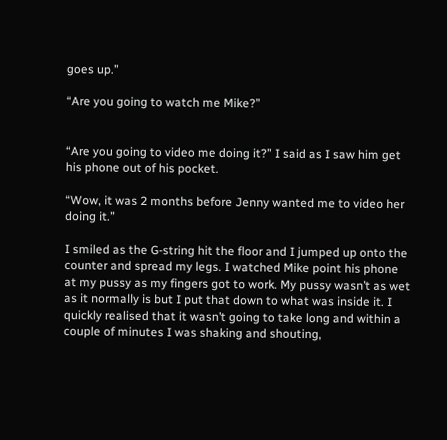goes up.”

“Are you going to watch me Mike?”


“Are you going to video me doing it?” I said as I saw him get his phone out of his pocket.

“Wow, it was 2 months before Jenny wanted me to video her doing it.”

I smiled as the G-string hit the floor and I jumped up onto the counter and spread my legs. I watched Mike point his phone at my pussy as my fingers got to work. My pussy wasn’t as wet as it normally is but I put that down to what was inside it. I quickly realised that it wasn’t going to take long and within a couple of minutes I was shaking and shouting,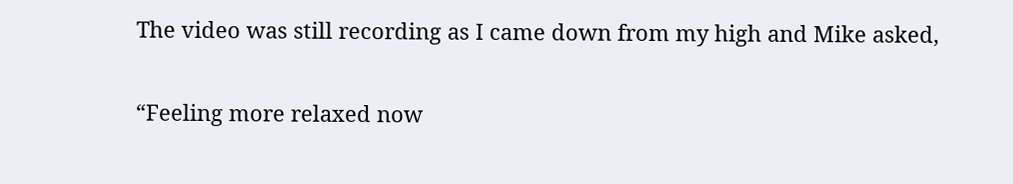The video was still recording as I came down from my high and Mike asked,

“Feeling more relaxed now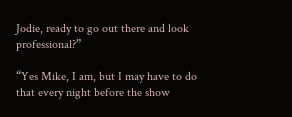Jodie, ready to go out there and look professional?”

“Yes Mike, I am, but I may have to do that every night before the show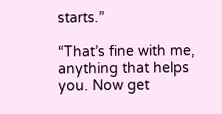starts.”

“That’s fine with me, anything that helps you. Now get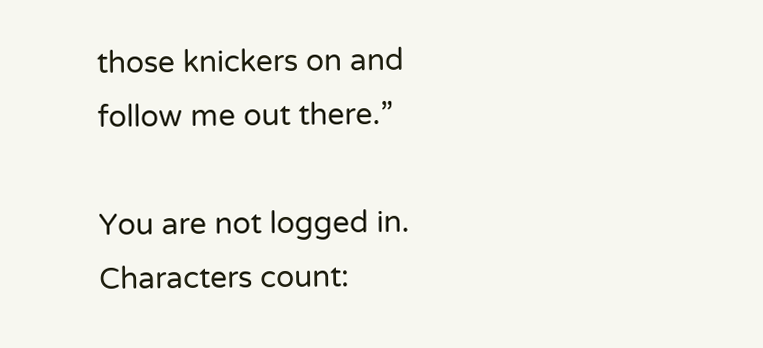those knickers on and follow me out there.”

You are not logged in.
Characters count: